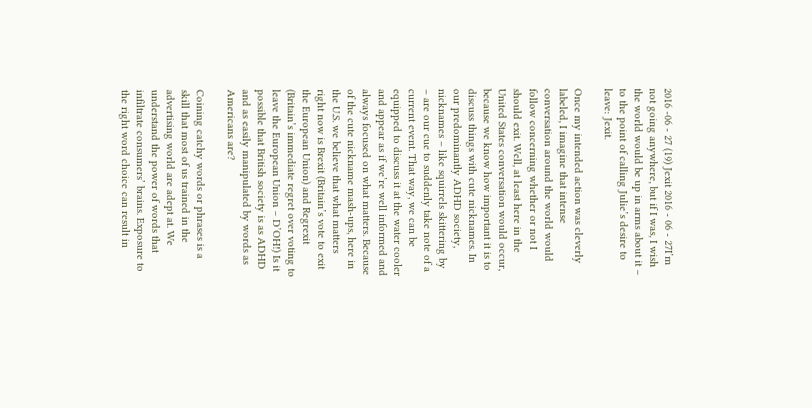2016 -06 - 27 (19) Jexit 2016 - 06 - 27I’m not going anywhere, but if I was, I wish the world would be up in arms about it – to the point of calling Julie’s desire to leave: Jexit.

Once my intended action was cleverly labeled, I imagine that intense conversation around the world would follow concerning whether or not I should exit. Well, at least here in the United States conversation would occur, because we know how important it is to discuss things with cute nicknames. In our predominantly ADHD society, nicknames – like squirrels skittering by – are our cue to suddenly take note of a current event. That way, we can be equipped to discuss it at the water cooler and appear as if we’re well informed and always focused on what matters. Because of the cute nickname mash-ups, here in the U.S. we believe that what matters right now is Brexit (Britain’s vote to exit the European Union) and Regrexit (Britain’s immediate regret over voting to leave the European Union – D’OH!) Is it possible that British society is as ADHD and as easily manipulated by words as Americans are?

Coining catchy words or phrases is a skill that most of us trained in the advertising world are adept at. We understand the power of words that infiltrate consumers’ brains. Exposure to the right word choice can result in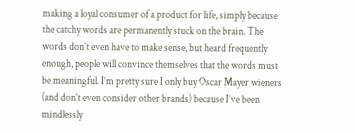making a loyal consumer of a product for life, simply because the catchy words are permanently stuck on the brain. The words don’t even have to make sense, but heard frequently enough, people will convince themselves that the words must be meaningful. I’m pretty sure I only buy Oscar Mayer wieners (and don’t even consider other brands) because I’ve been mindlessly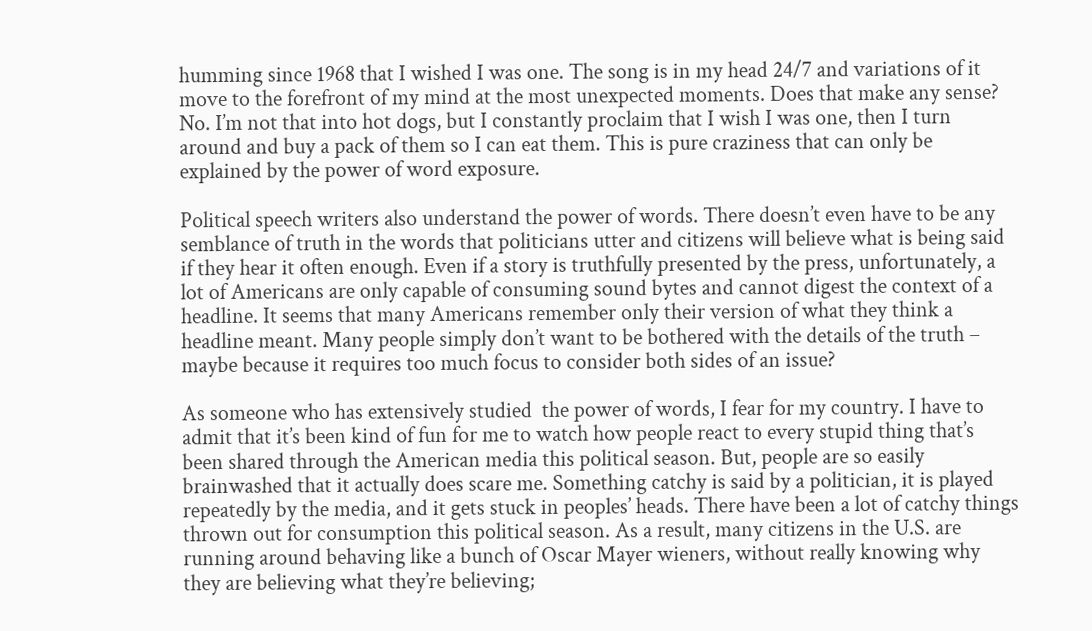humming since 1968 that I wished I was one. The song is in my head 24/7 and variations of it move to the forefront of my mind at the most unexpected moments. Does that make any sense? No. I’m not that into hot dogs, but I constantly proclaim that I wish I was one, then I turn around and buy a pack of them so I can eat them. This is pure craziness that can only be explained by the power of word exposure.

Political speech writers also understand the power of words. There doesn’t even have to be any semblance of truth in the words that politicians utter and citizens will believe what is being said if they hear it often enough. Even if a story is truthfully presented by the press, unfortunately, a lot of Americans are only capable of consuming sound bytes and cannot digest the context of a headline. It seems that many Americans remember only their version of what they think a headline meant. Many people simply don’t want to be bothered with the details of the truth – maybe because it requires too much focus to consider both sides of an issue?

As someone who has extensively studied  the power of words, I fear for my country. I have to admit that it’s been kind of fun for me to watch how people react to every stupid thing that’s been shared through the American media this political season. But, people are so easily brainwashed that it actually does scare me. Something catchy is said by a politician, it is played repeatedly by the media, and it gets stuck in peoples’ heads. There have been a lot of catchy things thrown out for consumption this political season. As a result, many citizens in the U.S. are running around behaving like a bunch of Oscar Mayer wieners, without really knowing why they are believing what they’re believing;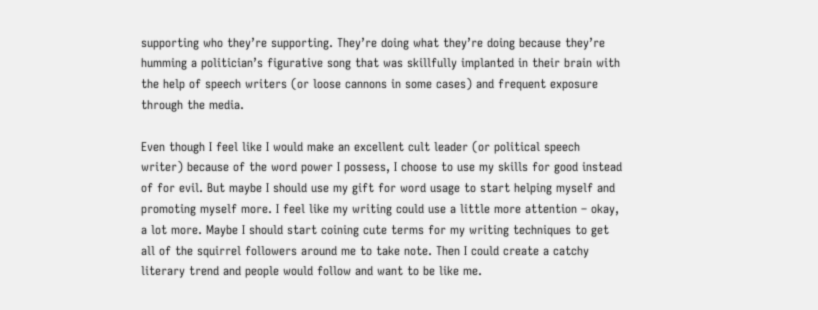supporting who they’re supporting. They’re doing what they’re doing because they’re humming a politician’s figurative song that was skillfully implanted in their brain with the help of speech writers (or loose cannons in some cases) and frequent exposure through the media.

Even though I feel like I would make an excellent cult leader (or political speech writer) because of the word power I possess, I choose to use my skills for good instead of for evil. But maybe I should use my gift for word usage to start helping myself and promoting myself more. I feel like my writing could use a little more attention – okay, a lot more. Maybe I should start coining cute terms for my writing techniques to get all of the squirrel followers around me to take note. Then I could create a catchy literary trend and people would follow and want to be like me.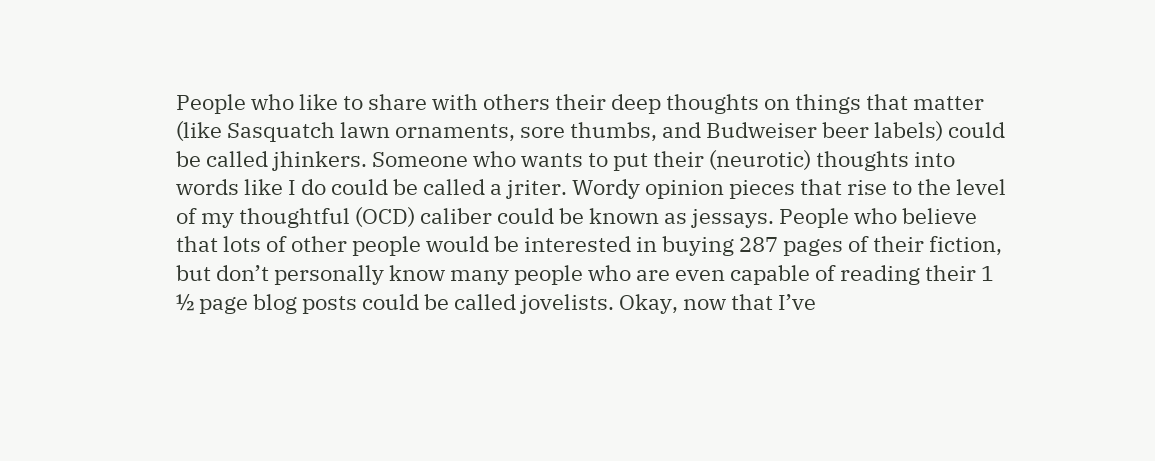People who like to share with others their deep thoughts on things that matter (like Sasquatch lawn ornaments, sore thumbs, and Budweiser beer labels) could be called jhinkers. Someone who wants to put their (neurotic) thoughts into words like I do could be called a jriter. Wordy opinion pieces that rise to the level of my thoughtful (OCD) caliber could be known as jessays. People who believe that lots of other people would be interested in buying 287 pages of their fiction, but don’t personally know many people who are even capable of reading their 1 ½ page blog posts could be called jovelists. Okay, now that I’ve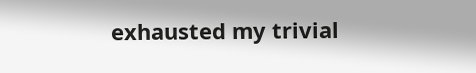exhausted my trivial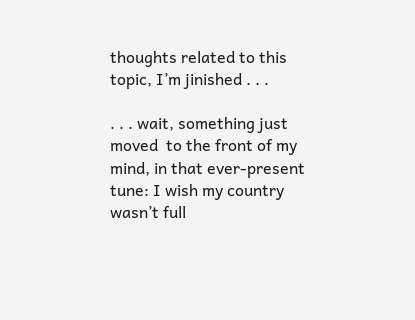thoughts related to this topic, I’m jinished . . .

. . . wait, something just moved  to the front of my mind, in that ever-present tune: I wish my country wasn’t full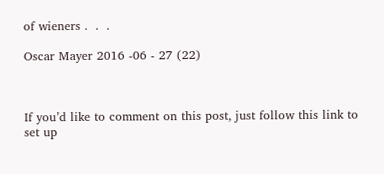of wieners .  .  .

Oscar Mayer 2016 -06 - 27 (22)



If you’d like to comment on this post, just follow this link to set up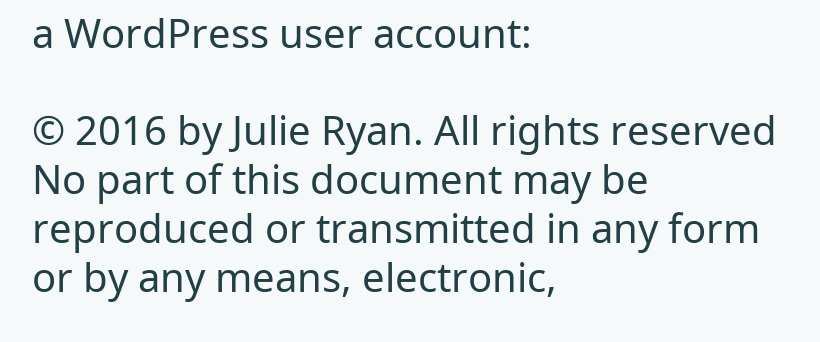a WordPress user account:

© 2016 by Julie Ryan. All rights reserved
No part of this document may be reproduced or transmitted in any form or by any means, electronic,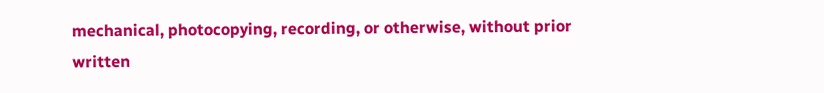mechanical, photocopying, recording, or otherwise, without prior written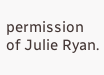permission of Julie Ryan.